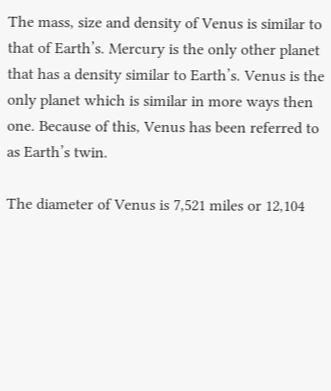The mass, size and density of Venus is similar to that of Earth’s. Mercury is the only other planet that has a density similar to Earth’s. Venus is the only planet which is similar in more ways then one. Because of this, Venus has been referred to as Earth’s twin.

The diameter of Venus is 7,521 miles or 12,104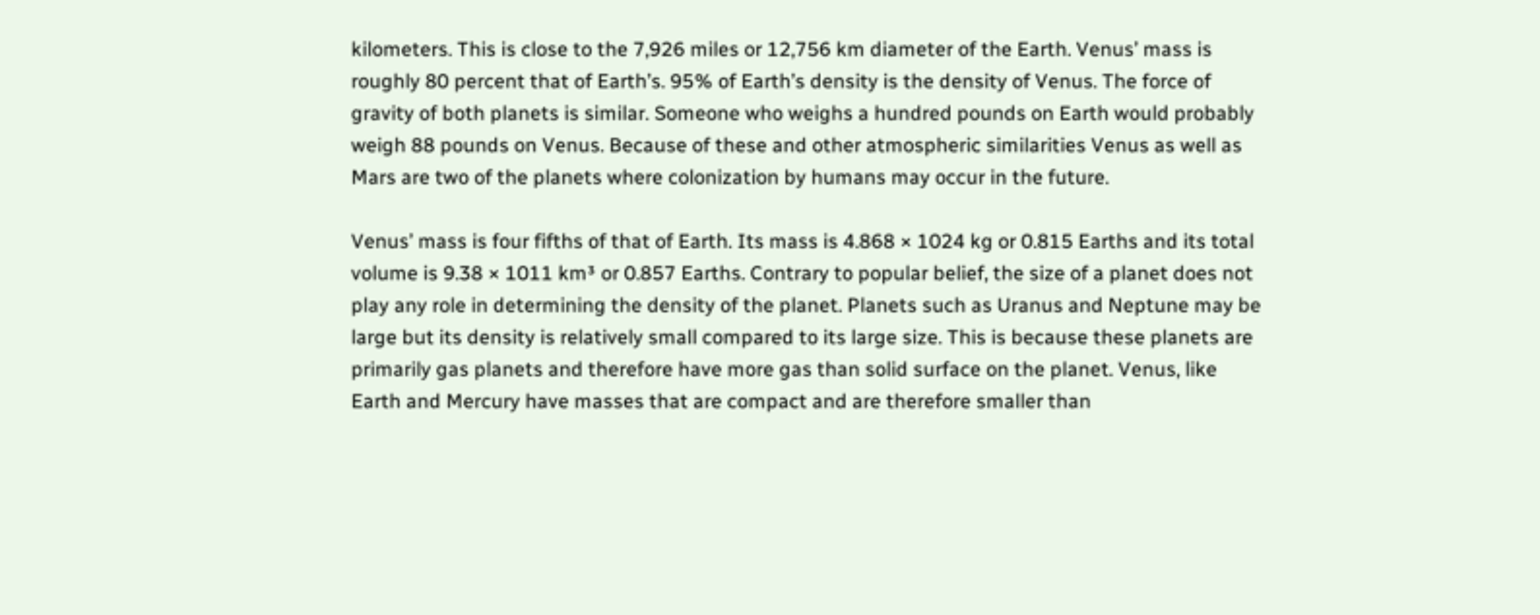kilometers. This is close to the 7,926 miles or 12,756 km diameter of the Earth. Venus’ mass is roughly 80 percent that of Earth’s. 95% of Earth’s density is the density of Venus. The force of gravity of both planets is similar. Someone who weighs a hundred pounds on Earth would probably weigh 88 pounds on Venus. Because of these and other atmospheric similarities Venus as well as Mars are two of the planets where colonization by humans may occur in the future.

Venus’ mass is four fifths of that of Earth. Its mass is 4.868 × 1024 kg or 0.815 Earths and its total volume is 9.38 × 1011 km³ or 0.857 Earths. Contrary to popular belief, the size of a planet does not play any role in determining the density of the planet. Planets such as Uranus and Neptune may be large but its density is relatively small compared to its large size. This is because these planets are primarily gas planets and therefore have more gas than solid surface on the planet. Venus, like Earth and Mercury have masses that are compact and are therefore smaller than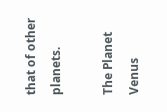that of other planets.

The Planet Venus